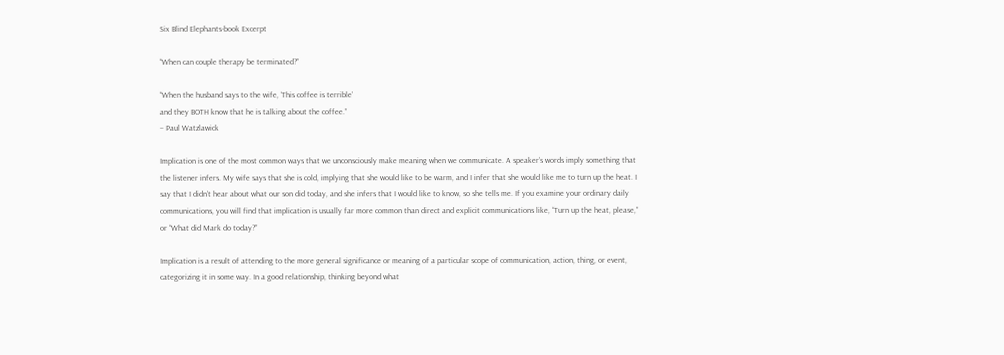Six Blind Elephants-book Excerpt

“When can couple therapy be terminated?”

“When the husband says to the wife, ‘This coffee is terrible’
and they BOTH know that he is talking about the coffee.”
– Paul Watzlawick

Implication is one of the most common ways that we unconsciously make meaning when we communicate. A speaker’s words imply something that the listener infers. My wife says that she is cold, implying that she would like to be warm, and I infer that she would like me to turn up the heat. I say that I didn’t hear about what our son did today, and she infers that I would like to know, so she tells me. If you examine your ordinary daily communications, you will find that implication is usually far more common than direct and explicit communications like, “Turn up the heat, please,” or “What did Mark do today?”

Implication is a result of attending to the more general significance or meaning of a particular scope of communication, action, thing, or event, categorizing it in some way. In a good relationship, thinking beyond what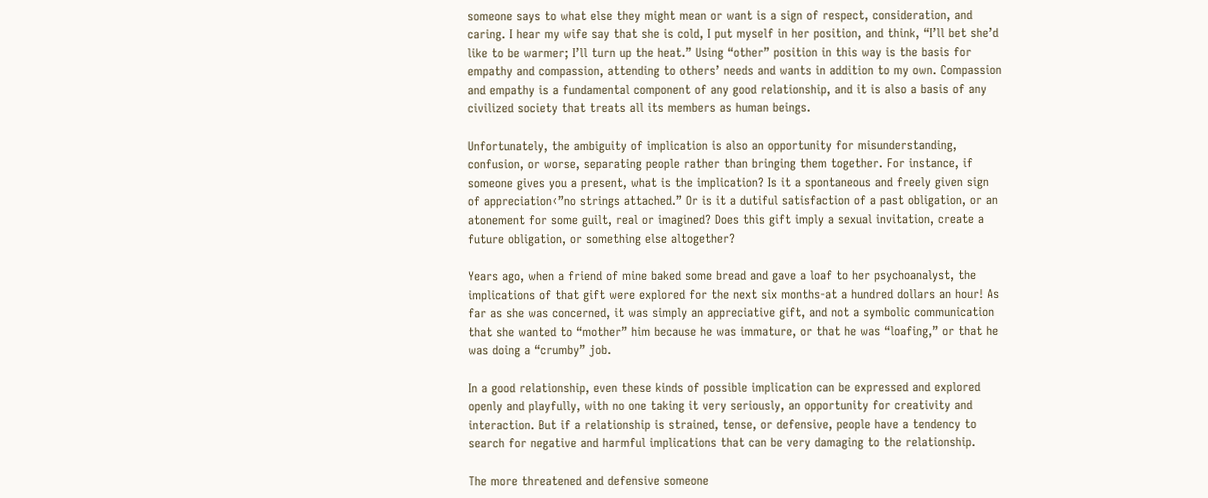someone says to what else they might mean or want is a sign of respect, consideration, and caring. I hear my wife say that she is cold, I put myself in her position, and think, “I’ll bet she’d like to be warmer; I’ll turn up the heat.” Using “other” position in this way is the basis for empathy and compassion, attending to others’ needs and wants in addition to my own. Compassion and empathy is a fundamental component of any good relationship, and it is also a basis of any civilized society that treats all its members as human beings.

Unfortunately, the ambiguity of implication is also an opportunity for misunderstanding, confusion, or worse, separating people rather than bringing them together. For instance, if someone gives you a present, what is the implication? Is it a spontaneous and freely given sign of appreciation‹”no strings attached.” Or is it a dutiful satisfaction of a past obligation, or an atonement for some guilt, real or imagined? Does this gift imply a sexual invitation, create a future obligation, or something else altogether?

Years ago, when a friend of mine baked some bread and gave a loaf to her psychoanalyst, the implications of that gift were explored for the next six months-at a hundred dollars an hour! As far as she was concerned, it was simply an appreciative gift, and not a symbolic communication that she wanted to “mother” him because he was immature, or that he was “loafing,” or that he was doing a “crumby” job.

In a good relationship, even these kinds of possible implication can be expressed and explored openly and playfully, with no one taking it very seriously, an opportunity for creativity and interaction. But if a relationship is strained, tense, or defensive, people have a tendency to search for negative and harmful implications that can be very damaging to the relationship.

The more threatened and defensive someone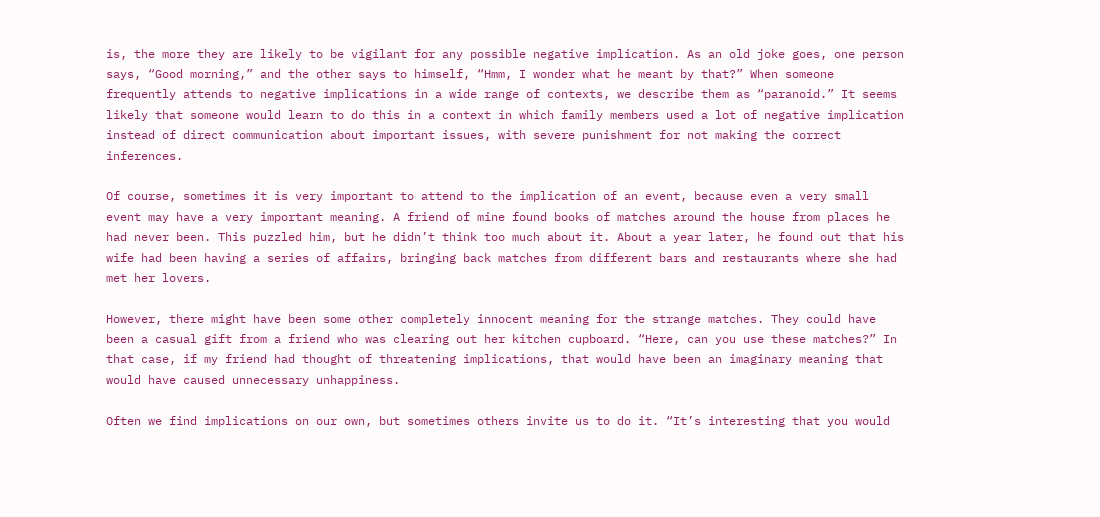is, the more they are likely to be vigilant for any possible negative implication. As an old joke goes, one person says, “Good morning,” and the other says to himself, “Hmm, I wonder what he meant by that?” When someone frequently attends to negative implications in a wide range of contexts, we describe them as “paranoid.” It seems likely that someone would learn to do this in a context in which family members used a lot of negative implication instead of direct communication about important issues, with severe punishment for not making the correct inferences.

Of course, sometimes it is very important to attend to the implication of an event, because even a very small event may have a very important meaning. A friend of mine found books of matches around the house from places he had never been. This puzzled him, but he didn’t think too much about it. About a year later, he found out that his wife had been having a series of affairs, bringing back matches from different bars and restaurants where she had met her lovers.

However, there might have been some other completely innocent meaning for the strange matches. They could have been a casual gift from a friend who was clearing out her kitchen cupboard. “Here, can you use these matches?” In that case, if my friend had thought of threatening implications, that would have been an imaginary meaning that would have caused unnecessary unhappiness.

Often we find implications on our own, but sometimes others invite us to do it. “It’s interesting that you would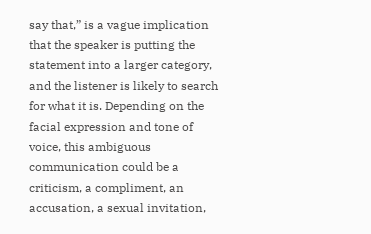say that,” is a vague implication that the speaker is putting the statement into a larger category, and the listener is likely to search for what it is. Depending on the facial expression and tone of voice, this ambiguous communication could be a criticism, a compliment, an accusation, a sexual invitation,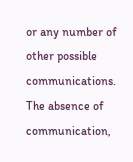or any number of other possible communications. The absence of communication,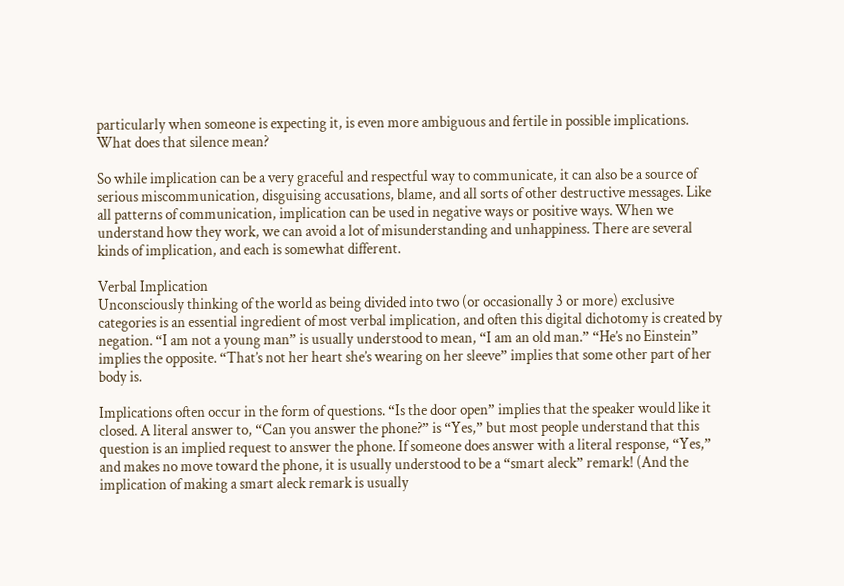particularly when someone is expecting it, is even more ambiguous and fertile in possible implications. What does that silence mean?

So while implication can be a very graceful and respectful way to communicate, it can also be a source of serious miscommunication, disguising accusations, blame, and all sorts of other destructive messages. Like all patterns of communication, implication can be used in negative ways or positive ways. When we understand how they work, we can avoid a lot of misunderstanding and unhappiness. There are several kinds of implication, and each is somewhat different.

Verbal Implication
Unconsciously thinking of the world as being divided into two (or occasionally 3 or more) exclusive categories is an essential ingredient of most verbal implication, and often this digital dichotomy is created by negation. “I am not a young man” is usually understood to mean, “I am an old man.” “He’s no Einstein” implies the opposite. “That’s not her heart she’s wearing on her sleeve” implies that some other part of her body is.

Implications often occur in the form of questions. “Is the door open” implies that the speaker would like it closed. A literal answer to, “Can you answer the phone?” is “Yes,” but most people understand that this question is an implied request to answer the phone. If someone does answer with a literal response, “Yes,” and makes no move toward the phone, it is usually understood to be a “smart aleck” remark! (And the implication of making a smart aleck remark is usually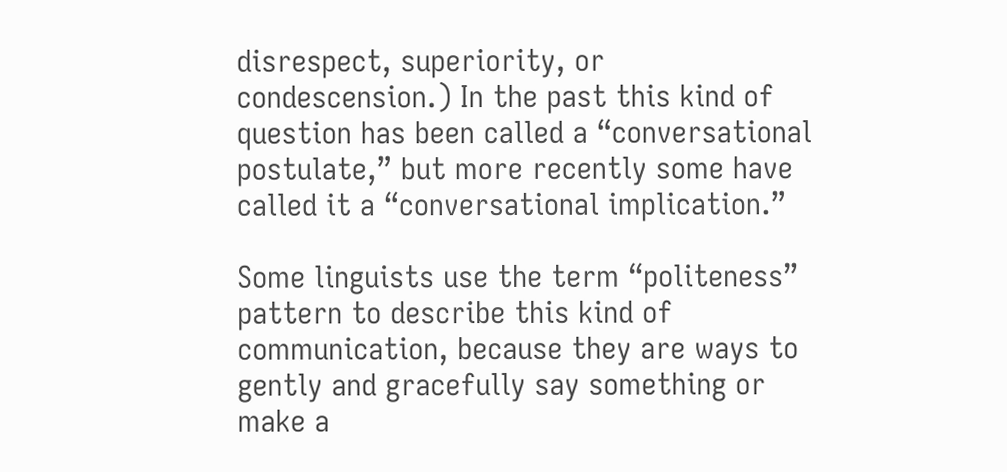disrespect, superiority, or condescension.) In the past this kind of question has been called a “conversational postulate,” but more recently some have called it a “conversational implication.”

Some linguists use the term “politeness” pattern to describe this kind of communication, because they are ways to gently and gracefully say something or make a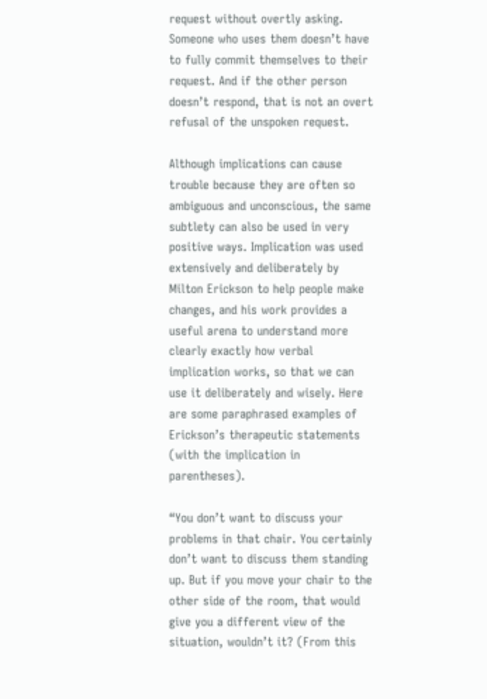request without overtly asking. Someone who uses them doesn’t have to fully commit themselves to their request. And if the other person doesn’t respond, that is not an overt refusal of the unspoken request.

Although implications can cause trouble because they are often so ambiguous and unconscious, the same subtlety can also be used in very positive ways. Implication was used extensively and deliberately by Milton Erickson to help people make changes, and his work provides a useful arena to understand more clearly exactly how verbal implication works, so that we can use it deliberately and wisely. Here are some paraphrased examples of Erickson’s therapeutic statements (with the implication in parentheses).

“You don’t want to discuss your problems in that chair. You certainly don’t want to discuss them standing up. But if you move your chair to the other side of the room, that would give you a different view of the situation, wouldn’t it? (From this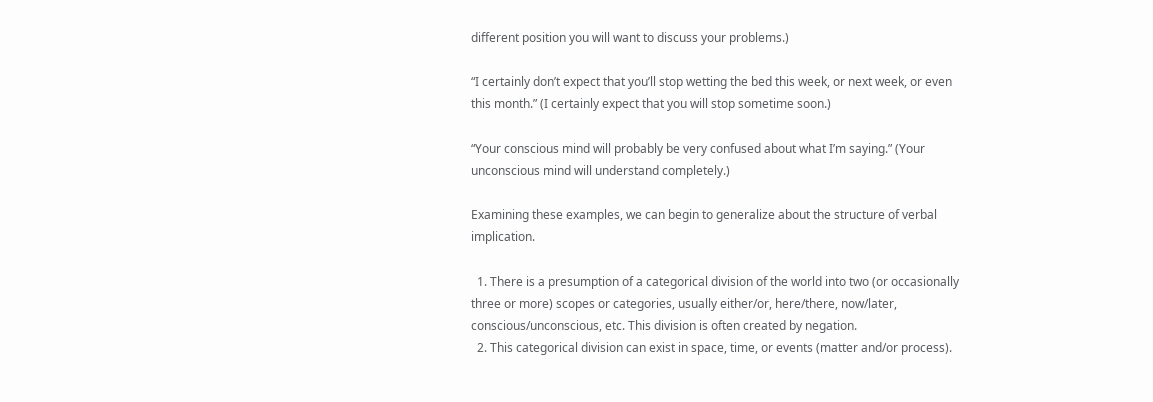different position you will want to discuss your problems.)

“I certainly don’t expect that you’ll stop wetting the bed this week, or next week, or even this month.” (I certainly expect that you will stop sometime soon.)

“Your conscious mind will probably be very confused about what I’m saying.” (Your unconscious mind will understand completely.)

Examining these examples, we can begin to generalize about the structure of verbal implication.

  1. There is a presumption of a categorical division of the world into two (or occasionally three or more) scopes or categories, usually either/or, here/there, now/later, conscious/unconscious, etc. This division is often created by negation.
  2. This categorical division can exist in space, time, or events (matter and/or process).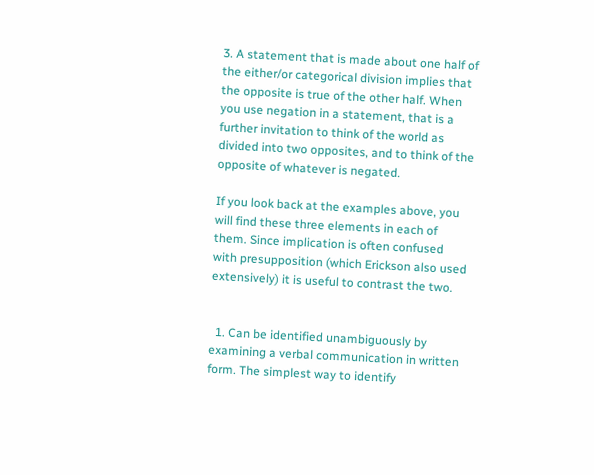3. A statement that is made about one half of the either/or categorical division implies that the opposite is true of the other half. When you use negation in a statement, that is a further invitation to think of the world as divided into two opposites, and to think of the opposite of whatever is negated.

If you look back at the examples above, you will find these three elements in each of them. Since implication is often confused with presupposition (which Erickson also used extensively) it is useful to contrast the two.


  1. Can be identified unambiguously by examining a verbal communication in written form. The simplest way to identify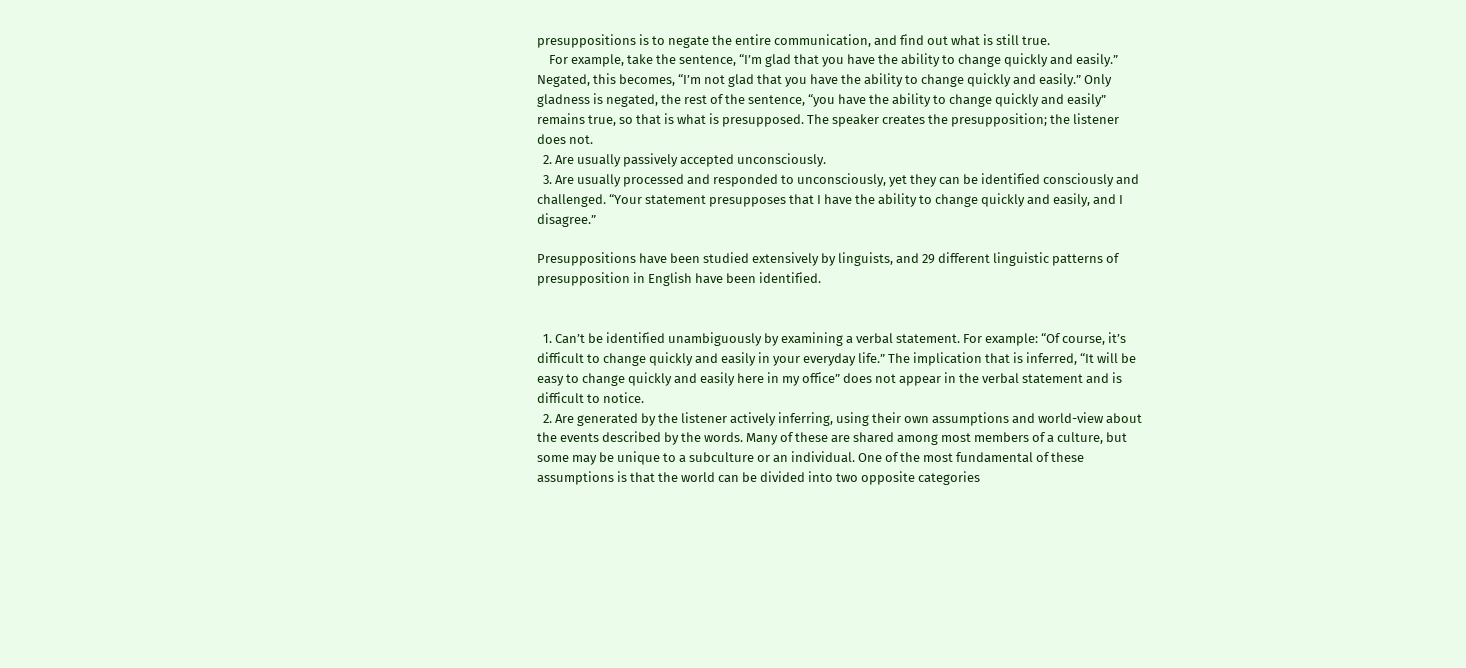presuppositions is to negate the entire communication, and find out what is still true.
    For example, take the sentence, “I’m glad that you have the ability to change quickly and easily.” Negated, this becomes, “I’m not glad that you have the ability to change quickly and easily.” Only gladness is negated, the rest of the sentence, “you have the ability to change quickly and easily” remains true, so that is what is presupposed. The speaker creates the presupposition; the listener does not.
  2. Are usually passively accepted unconsciously.
  3. Are usually processed and responded to unconsciously, yet they can be identified consciously and challenged. “Your statement presupposes that I have the ability to change quickly and easily, and I disagree.”

Presuppositions have been studied extensively by linguists, and 29 different linguistic patterns of presupposition in English have been identified.


  1. Can’t be identified unambiguously by examining a verbal statement. For example: “Of course, it’s difficult to change quickly and easily in your everyday life.” The implication that is inferred, “It will be easy to change quickly and easily here in my office” does not appear in the verbal statement and is difficult to notice.
  2. Are generated by the listener actively inferring, using their own assumptions and world-view about the events described by the words. Many of these are shared among most members of a culture, but some may be unique to a subculture or an individual. One of the most fundamental of these assumptions is that the world can be divided into two opposite categories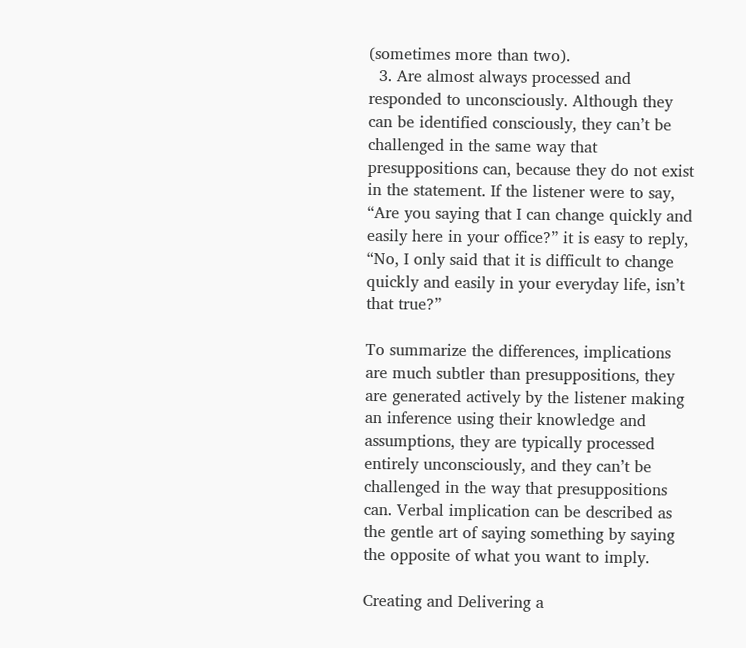(sometimes more than two).
  3. Are almost always processed and responded to unconsciously. Although they can be identified consciously, they can’t be challenged in the same way that presuppositions can, because they do not exist in the statement. If the listener were to say, “Are you saying that I can change quickly and easily here in your office?” it is easy to reply, “No, I only said that it is difficult to change quickly and easily in your everyday life, isn’t that true?”

To summarize the differences, implications are much subtler than presuppositions, they are generated actively by the listener making an inference using their knowledge and assumptions, they are typically processed entirely unconsciously, and they can’t be challenged in the way that presuppositions can. Verbal implication can be described as the gentle art of saying something by saying the opposite of what you want to imply.

Creating and Delivering a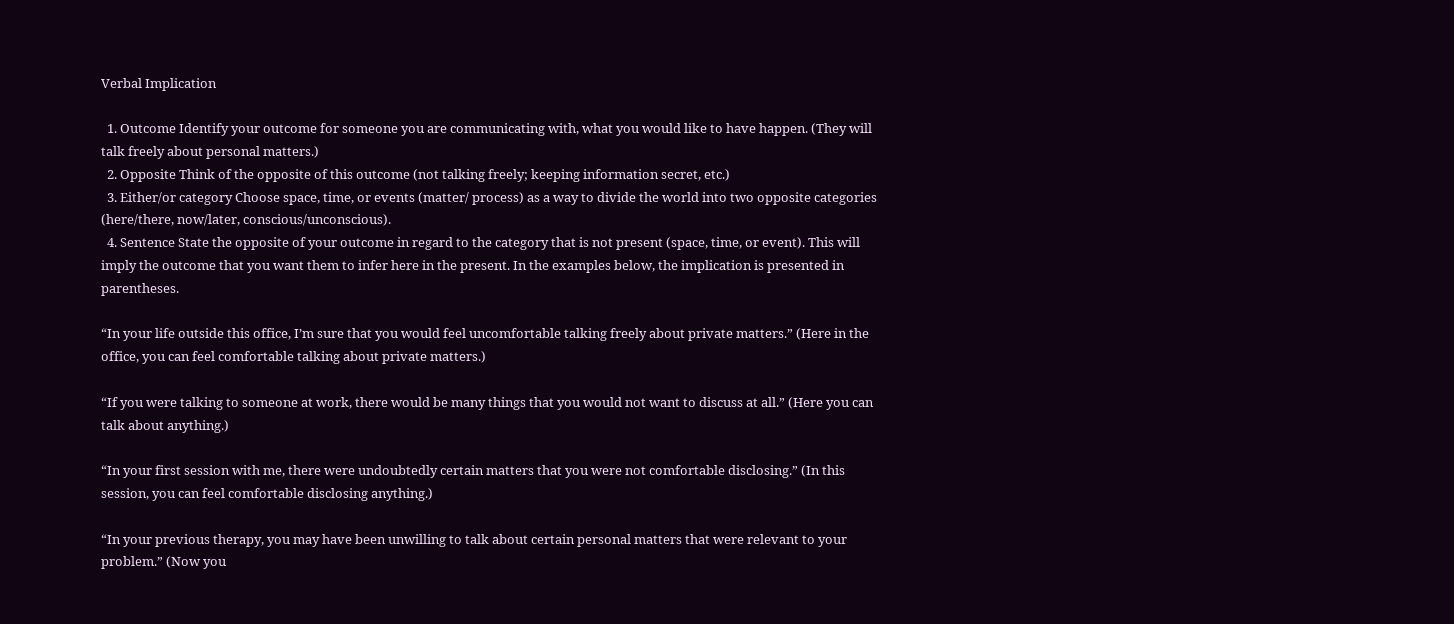Verbal Implication

  1. Outcome Identify your outcome for someone you are communicating with, what you would like to have happen. (They will talk freely about personal matters.)
  2. Opposite Think of the opposite of this outcome (not talking freely; keeping information secret, etc.)
  3. Either/or category Choose space, time, or events (matter/ process) as a way to divide the world into two opposite categories (here/there, now/later, conscious/unconscious).
  4. Sentence State the opposite of your outcome in regard to the category that is not present (space, time, or event). This will imply the outcome that you want them to infer here in the present. In the examples below, the implication is presented in parentheses.

“In your life outside this office, I’m sure that you would feel uncomfortable talking freely about private matters.” (Here in the office, you can feel comfortable talking about private matters.)

“If you were talking to someone at work, there would be many things that you would not want to discuss at all.” (Here you can talk about anything.)

“In your first session with me, there were undoubtedly certain matters that you were not comfortable disclosing.” (In this session, you can feel comfortable disclosing anything.)

“In your previous therapy, you may have been unwilling to talk about certain personal matters that were relevant to your problem.” (Now you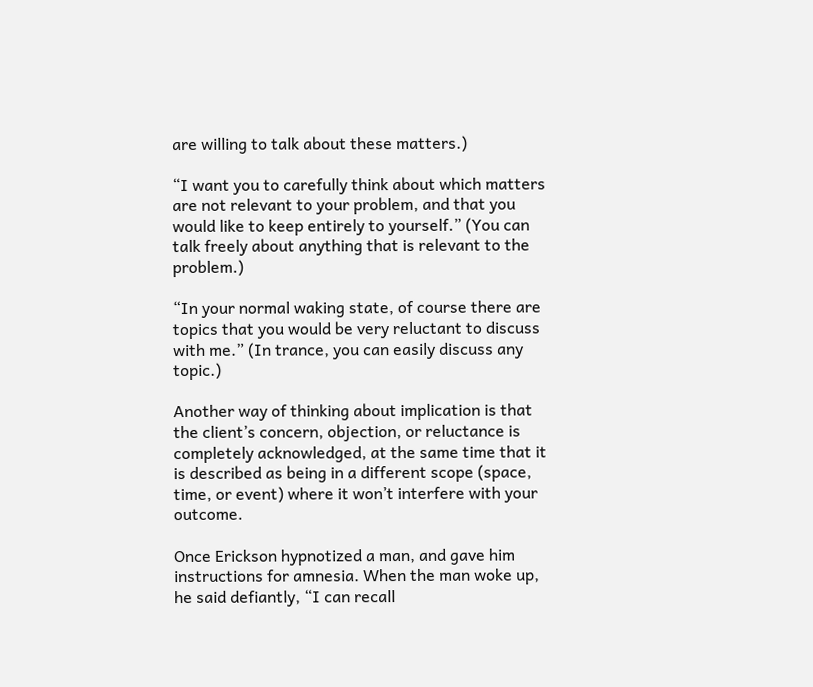are willing to talk about these matters.)

“I want you to carefully think about which matters are not relevant to your problem, and that you would like to keep entirely to yourself.” (You can talk freely about anything that is relevant to the problem.)

“In your normal waking state, of course there are topics that you would be very reluctant to discuss with me.” (In trance, you can easily discuss any topic.)

Another way of thinking about implication is that the client’s concern, objection, or reluctance is completely acknowledged, at the same time that it is described as being in a different scope (space, time, or event) where it won’t interfere with your outcome.

Once Erickson hypnotized a man, and gave him instructions for amnesia. When the man woke up, he said defiantly, “I can recall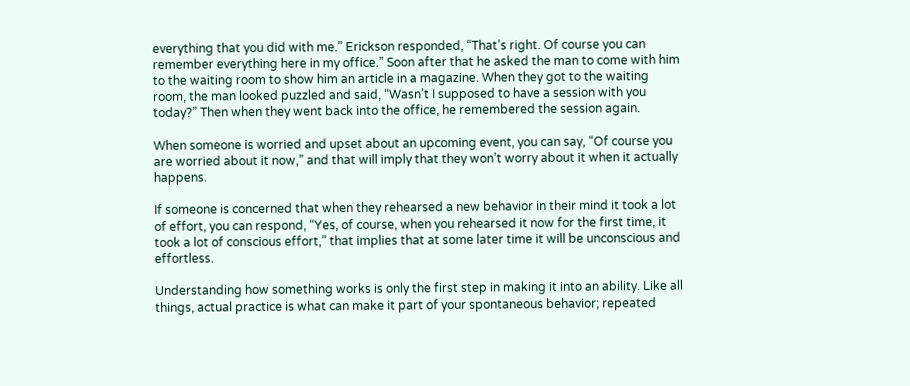everything that you did with me.” Erickson responded, “That’s right. Of course you can remember everything here in my office.” Soon after that he asked the man to come with him to the waiting room to show him an article in a magazine. When they got to the waiting room, the man looked puzzled and said, “Wasn’t I supposed to have a session with you today?” Then when they went back into the office, he remembered the session again.

When someone is worried and upset about an upcoming event, you can say, “Of course you are worried about it now,” and that will imply that they won’t worry about it when it actually happens.

If someone is concerned that when they rehearsed a new behavior in their mind it took a lot of effort, you can respond, “Yes, of course, when you rehearsed it now for the first time, it took a lot of conscious effort,” that implies that at some later time it will be unconscious and effortless.

Understanding how something works is only the first step in making it into an ability. Like all things, actual practice is what can make it part of your spontaneous behavior; repeated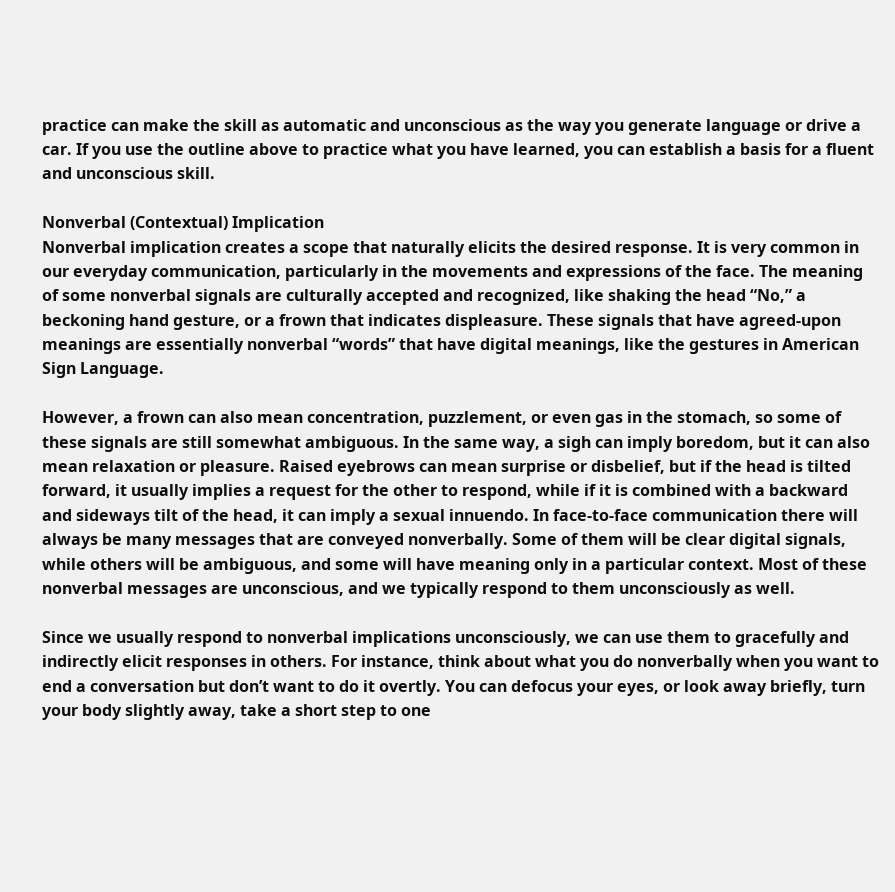practice can make the skill as automatic and unconscious as the way you generate language or drive a car. If you use the outline above to practice what you have learned, you can establish a basis for a fluent and unconscious skill.

Nonverbal (Contextual) Implication
Nonverbal implication creates a scope that naturally elicits the desired response. It is very common in our everyday communication, particularly in the movements and expressions of the face. The meaning of some nonverbal signals are culturally accepted and recognized, like shaking the head “No,” a beckoning hand gesture, or a frown that indicates displeasure. These signals that have agreed-upon meanings are essentially nonverbal “words” that have digital meanings, like the gestures in American Sign Language.

However, a frown can also mean concentration, puzzlement, or even gas in the stomach, so some of these signals are still somewhat ambiguous. In the same way, a sigh can imply boredom, but it can also mean relaxation or pleasure. Raised eyebrows can mean surprise or disbelief, but if the head is tilted forward, it usually implies a request for the other to respond, while if it is combined with a backward and sideways tilt of the head, it can imply a sexual innuendo. In face-to-face communication there will always be many messages that are conveyed nonverbally. Some of them will be clear digital signals, while others will be ambiguous, and some will have meaning only in a particular context. Most of these nonverbal messages are unconscious, and we typically respond to them unconsciously as well.

Since we usually respond to nonverbal implications unconsciously, we can use them to gracefully and indirectly elicit responses in others. For instance, think about what you do nonverbally when you want to end a conversation but don’t want to do it overtly. You can defocus your eyes, or look away briefly, turn your body slightly away, take a short step to one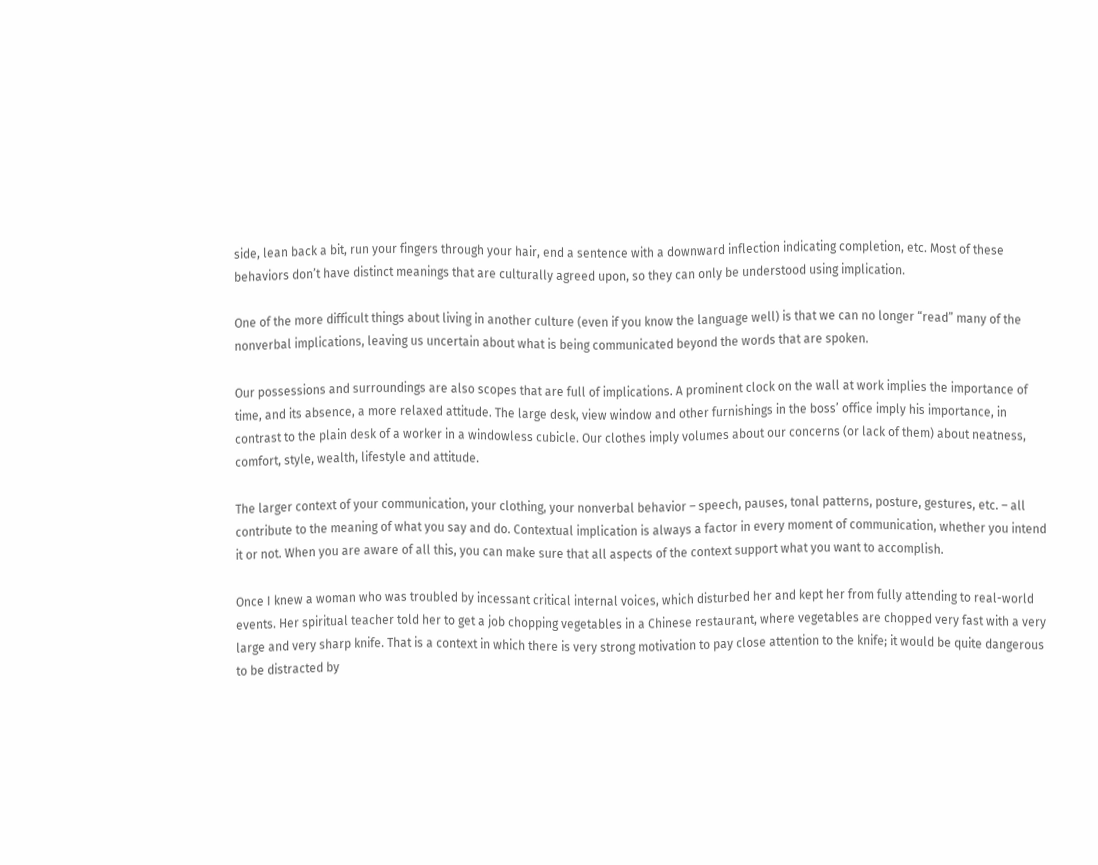side, lean back a bit, run your fingers through your hair, end a sentence with a downward inflection indicating completion, etc. Most of these behaviors don’t have distinct meanings that are culturally agreed upon, so they can only be understood using implication.

One of the more difficult things about living in another culture (even if you know the language well) is that we can no longer “read” many of the nonverbal implications, leaving us uncertain about what is being communicated beyond the words that are spoken.

Our possessions and surroundings are also scopes that are full of implications. A prominent clock on the wall at work implies the importance of time, and its absence, a more relaxed attitude. The large desk, view window and other furnishings in the boss’ office imply his importance, in contrast to the plain desk of a worker in a windowless cubicle. Our clothes imply volumes about our concerns (or lack of them) about neatness, comfort, style, wealth, lifestyle and attitude.

The larger context of your communication, your clothing, your nonverbal behavior – speech, pauses, tonal patterns, posture, gestures, etc. – all contribute to the meaning of what you say and do. Contextual implication is always a factor in every moment of communication, whether you intend it or not. When you are aware of all this, you can make sure that all aspects of the context support what you want to accomplish.

Once I knew a woman who was troubled by incessant critical internal voices, which disturbed her and kept her from fully attending to real-world events. Her spiritual teacher told her to get a job chopping vegetables in a Chinese restaurant, where vegetables are chopped very fast with a very large and very sharp knife. That is a context in which there is very strong motivation to pay close attention to the knife; it would be quite dangerous to be distracted by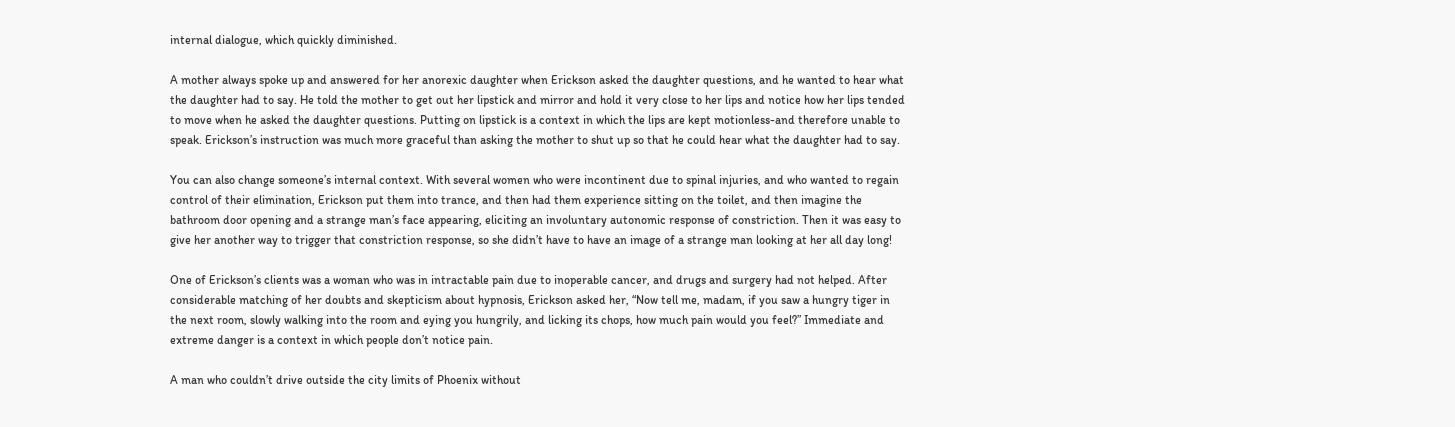internal dialogue, which quickly diminished.

A mother always spoke up and answered for her anorexic daughter when Erickson asked the daughter questions, and he wanted to hear what the daughter had to say. He told the mother to get out her lipstick and mirror and hold it very close to her lips and notice how her lips tended to move when he asked the daughter questions. Putting on lipstick is a context in which the lips are kept motionless-and therefore unable to speak. Erickson’s instruction was much more graceful than asking the mother to shut up so that he could hear what the daughter had to say.

You can also change someone’s internal context. With several women who were incontinent due to spinal injuries, and who wanted to regain control of their elimination, Erickson put them into trance, and then had them experience sitting on the toilet, and then imagine the bathroom door opening and a strange man’s face appearing, eliciting an involuntary autonomic response of constriction. Then it was easy to give her another way to trigger that constriction response, so she didn’t have to have an image of a strange man looking at her all day long!

One of Erickson’s clients was a woman who was in intractable pain due to inoperable cancer, and drugs and surgery had not helped. After considerable matching of her doubts and skepticism about hypnosis, Erickson asked her, “Now tell me, madam, if you saw a hungry tiger in the next room, slowly walking into the room and eying you hungrily, and licking its chops, how much pain would you feel?” Immediate and extreme danger is a context in which people don’t notice pain.

A man who couldn’t drive outside the city limits of Phoenix without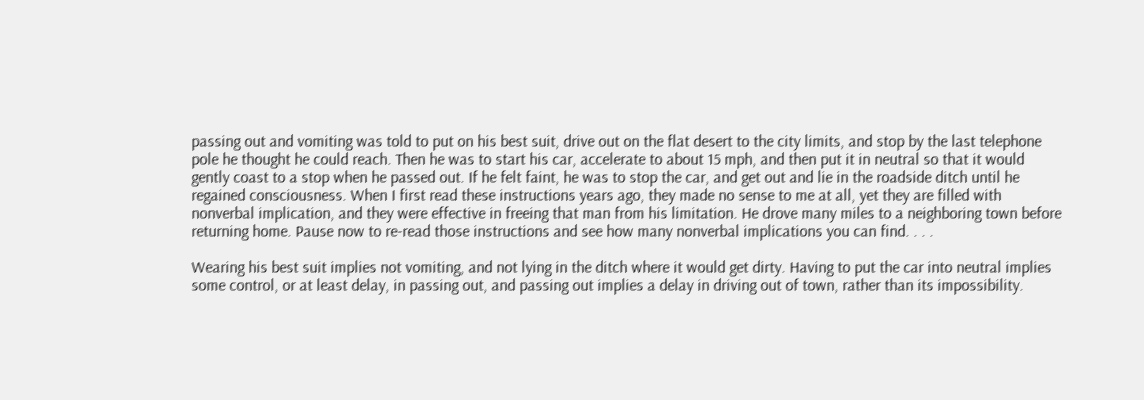passing out and vomiting was told to put on his best suit, drive out on the flat desert to the city limits, and stop by the last telephone pole he thought he could reach. Then he was to start his car, accelerate to about 15 mph, and then put it in neutral so that it would gently coast to a stop when he passed out. If he felt faint, he was to stop the car, and get out and lie in the roadside ditch until he regained consciousness. When I first read these instructions years ago, they made no sense to me at all, yet they are filled with nonverbal implication, and they were effective in freeing that man from his limitation. He drove many miles to a neighboring town before returning home. Pause now to re-read those instructions and see how many nonverbal implications you can find. . . .

Wearing his best suit implies not vomiting, and not lying in the ditch where it would get dirty. Having to put the car into neutral implies some control, or at least delay, in passing out, and passing out implies a delay in driving out of town, rather than its impossibility.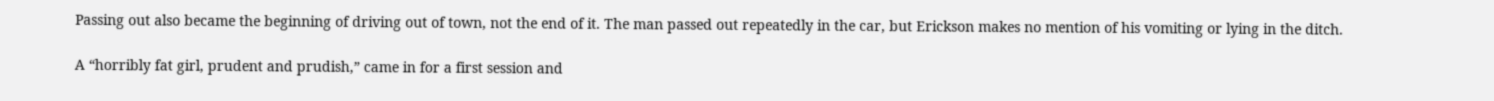Passing out also became the beginning of driving out of town, not the end of it. The man passed out repeatedly in the car, but Erickson makes no mention of his vomiting or lying in the ditch.

A “horribly fat girl, prudent and prudish,” came in for a first session and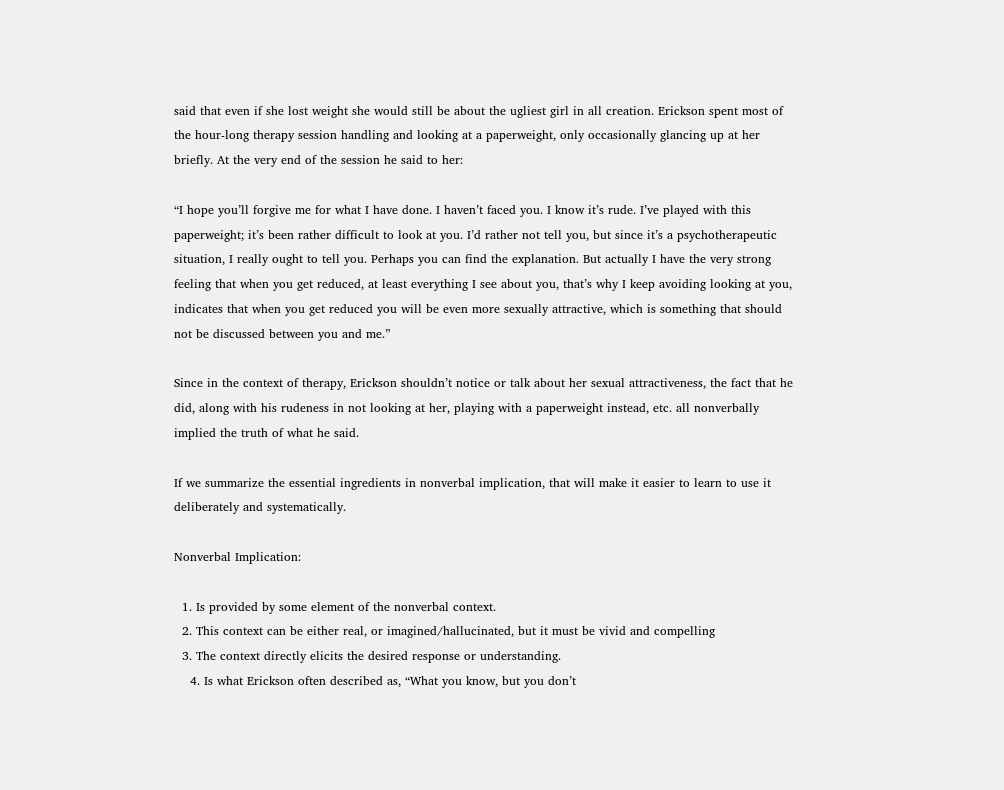said that even if she lost weight she would still be about the ugliest girl in all creation. Erickson spent most of the hour-long therapy session handling and looking at a paperweight, only occasionally glancing up at her briefly. At the very end of the session he said to her:

“I hope you’ll forgive me for what I have done. I haven’t faced you. I know it’s rude. I’ve played with this paperweight; it’s been rather difficult to look at you. I’d rather not tell you, but since it’s a psychotherapeutic situation, I really ought to tell you. Perhaps you can find the explanation. But actually I have the very strong feeling that when you get reduced, at least everything I see about you, that’s why I keep avoiding looking at you, indicates that when you get reduced you will be even more sexually attractive, which is something that should not be discussed between you and me.”

Since in the context of therapy, Erickson shouldn’t notice or talk about her sexual attractiveness, the fact that he did, along with his rudeness in not looking at her, playing with a paperweight instead, etc. all nonverbally implied the truth of what he said.

If we summarize the essential ingredients in nonverbal implication, that will make it easier to learn to use it deliberately and systematically.

Nonverbal Implication:

  1. Is provided by some element of the nonverbal context.
  2. This context can be either real, or imagined/hallucinated, but it must be vivid and compelling
  3. The context directly elicits the desired response or understanding.
    4. Is what Erickson often described as, “What you know, but you don’t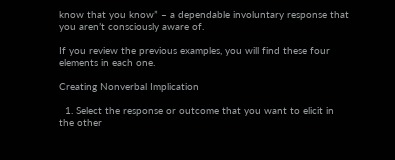know that you know” – a dependable involuntary response that you aren’t consciously aware of.

If you review the previous examples, you will find these four elements in each one.

Creating Nonverbal Implication

  1. Select the response or outcome that you want to elicit in the other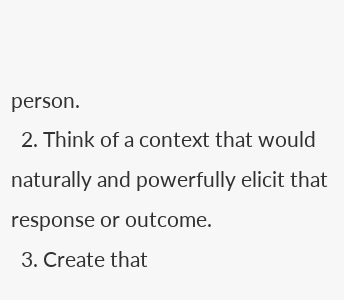person.
  2. Think of a context that would naturally and powerfully elicit that response or outcome.
  3. Create that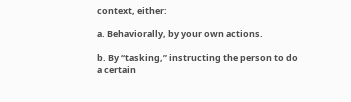context, either:

a. Behaviorally, by your own actions.

b. By “tasking,” instructing the person to do a certain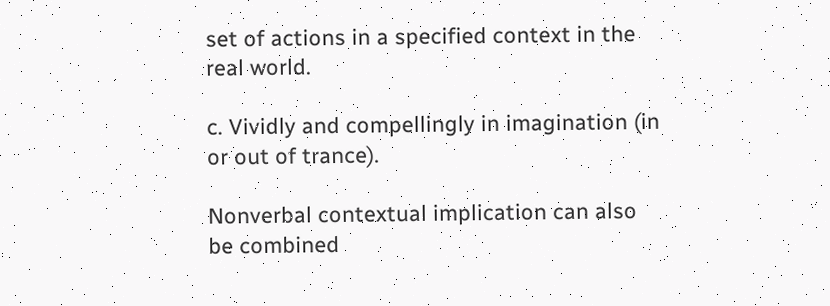set of actions in a specified context in the real world.

c. Vividly and compellingly in imagination (in or out of trance).

Nonverbal contextual implication can also be combined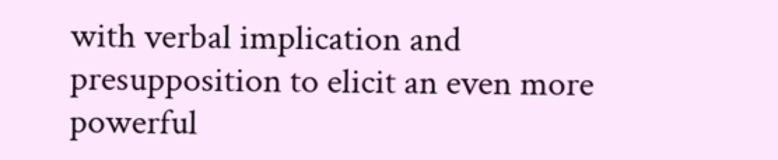with verbal implication and presupposition to elicit an even more powerful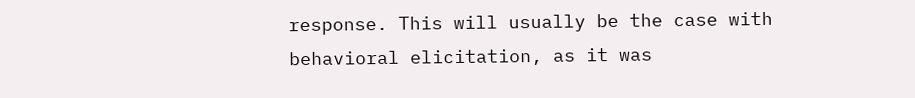response. This will usually be the case with behavioral elicitation, as it was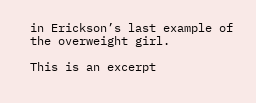in Erickson’s last example of the overweight girl.

This is an excerpt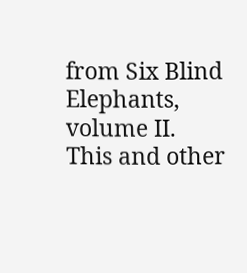from Six Blind Elephants, volume II.
This and other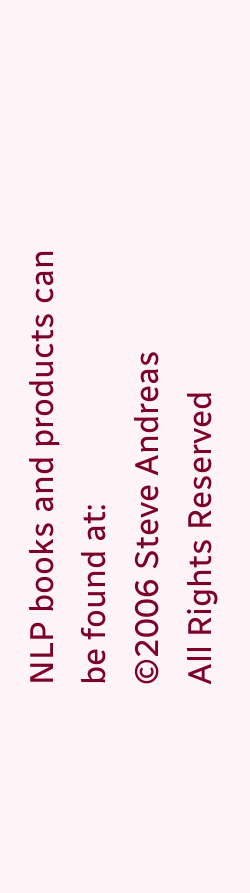NLP books and products can be found at:
©2006 Steve Andreas
All Rights Reserved